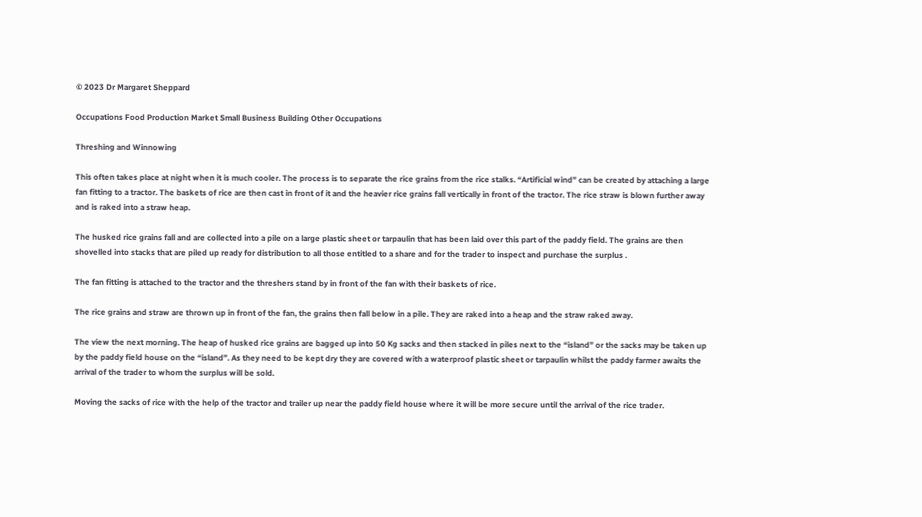© 2023 Dr Margaret Sheppard

Occupations Food Production Market Small Business Building Other Occupations

Threshing and Winnowing

This often takes place at night when it is much cooler. The process is to separate the rice grains from the rice stalks. “Artificial wind” can be created by attaching a large fan fitting to a tractor. The baskets of rice are then cast in front of it and the heavier rice grains fall vertically in front of the tractor. The rice straw is blown further away and is raked into a straw heap.

The husked rice grains fall and are collected into a pile on a large plastic sheet or tarpaulin that has been laid over this part of the paddy field. The grains are then shovelled into stacks that are piled up ready for distribution to all those entitled to a share and for the trader to inspect and purchase the surplus .

The fan fitting is attached to the tractor and the threshers stand by in front of the fan with their baskets of rice.

The rice grains and straw are thrown up in front of the fan, the grains then fall below in a pile. They are raked into a heap and the straw raked away.

The view the next morning. The heap of husked rice grains are bagged up into 50 Kg sacks and then stacked in piles next to the “island” or the sacks may be taken up by the paddy field house on the “island”. As they need to be kept dry they are covered with a waterproof plastic sheet or tarpaulin whilst the paddy farmer awaits the arrival of the trader to whom the surplus will be sold.

Moving the sacks of rice with the help of the tractor and trailer up near the paddy field house where it will be more secure until the arrival of the rice trader.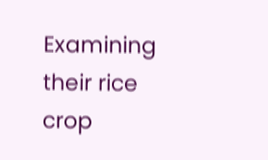Examining their rice crop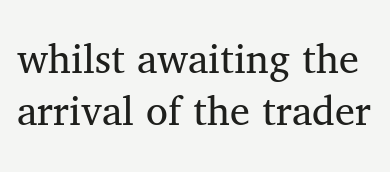whilst awaiting the arrival of the trader